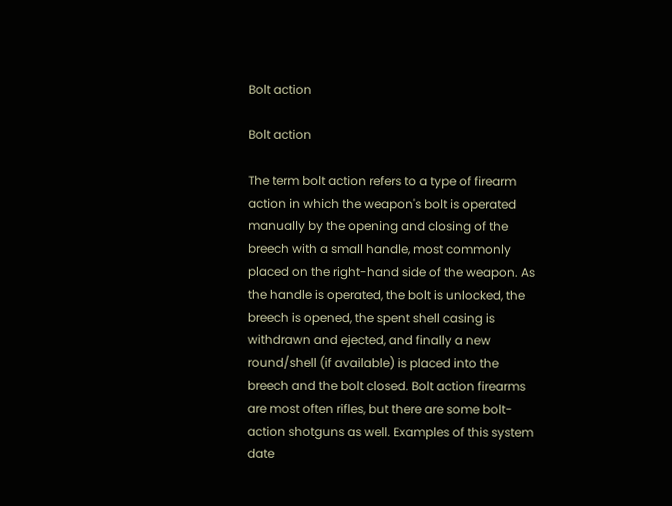Bolt action

Bolt action

The term bolt action refers to a type of firearm action in which the weapon's bolt is operated manually by the opening and closing of the breech with a small handle, most commonly placed on the right-hand side of the weapon. As the handle is operated, the bolt is unlocked, the breech is opened, the spent shell casing is withdrawn and ejected, and finally a new round/shell (if available) is placed into the breech and the bolt closed. Bolt action firearms are most often rifles, but there are some bolt-action shotguns as well. Examples of this system date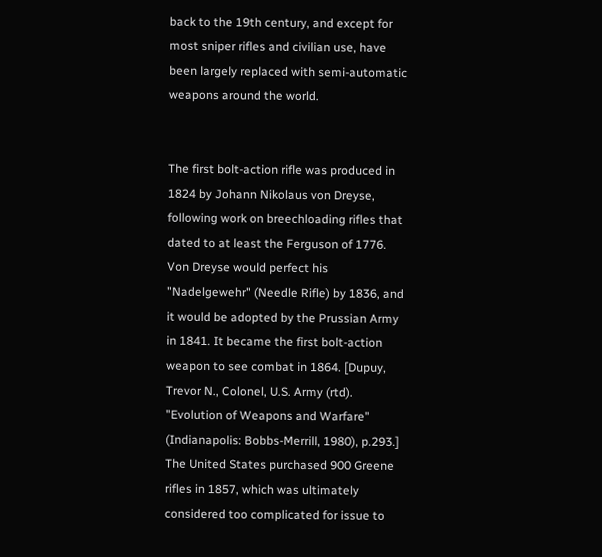back to the 19th century, and except for most sniper rifles and civilian use, have been largely replaced with semi-automatic weapons around the world.


The first bolt-action rifle was produced in 1824 by Johann Nikolaus von Dreyse, following work on breechloading rifles that dated to at least the Ferguson of 1776. Von Dreyse would perfect his "Nadelgewehr" (Needle Rifle) by 1836, and it would be adopted by the Prussian Army in 1841. It became the first bolt-action weapon to see combat in 1864. [Dupuy, Trevor N., Colonel, U.S. Army (rtd). "Evolution of Weapons and Warfare" (Indianapolis: Bobbs-Merrill, 1980), p.293.] The United States purchased 900 Greene rifles in 1857, which was ultimately considered too complicated for issue to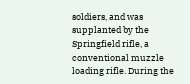soldiers, and was supplanted by the Springfield rifle, a conventional muzzle loading rifle. During the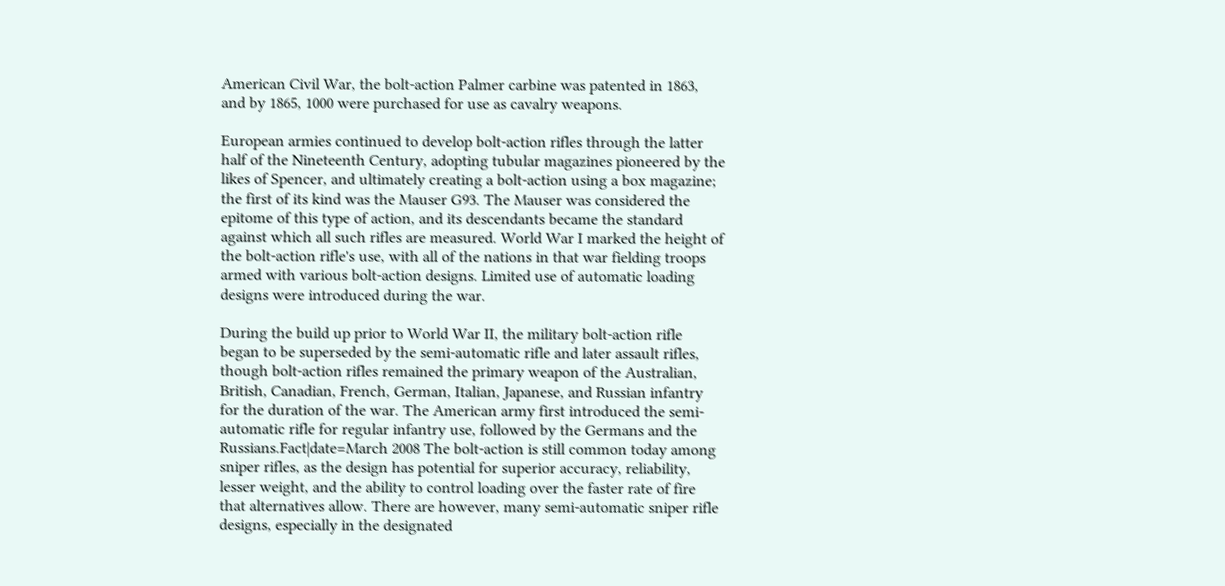American Civil War, the bolt-action Palmer carbine was patented in 1863, and by 1865, 1000 were purchased for use as cavalry weapons.

European armies continued to develop bolt-action rifles through the latter half of the Nineteenth Century, adopting tubular magazines pioneered by the likes of Spencer, and ultimately creating a bolt-action using a box magazine; the first of its kind was the Mauser G93. The Mauser was considered the epitome of this type of action, and its descendants became the standard against which all such rifles are measured. World War I marked the height of the bolt-action rifle's use, with all of the nations in that war fielding troops armed with various bolt-action designs. Limited use of automatic loading designs were introduced during the war.

During the build up prior to World War II, the military bolt-action rifle began to be superseded by the semi-automatic rifle and later assault rifles, though bolt-action rifles remained the primary weapon of the Australian, British, Canadian, French, German, Italian, Japanese, and Russian infantry for the duration of the war. The American army first introduced the semi-automatic rifle for regular infantry use, followed by the Germans and the Russians.Fact|date=March 2008 The bolt-action is still common today among sniper rifles, as the design has potential for superior accuracy, reliability, lesser weight, and the ability to control loading over the faster rate of fire that alternatives allow. There are however, many semi-automatic sniper rifle designs, especially in the designated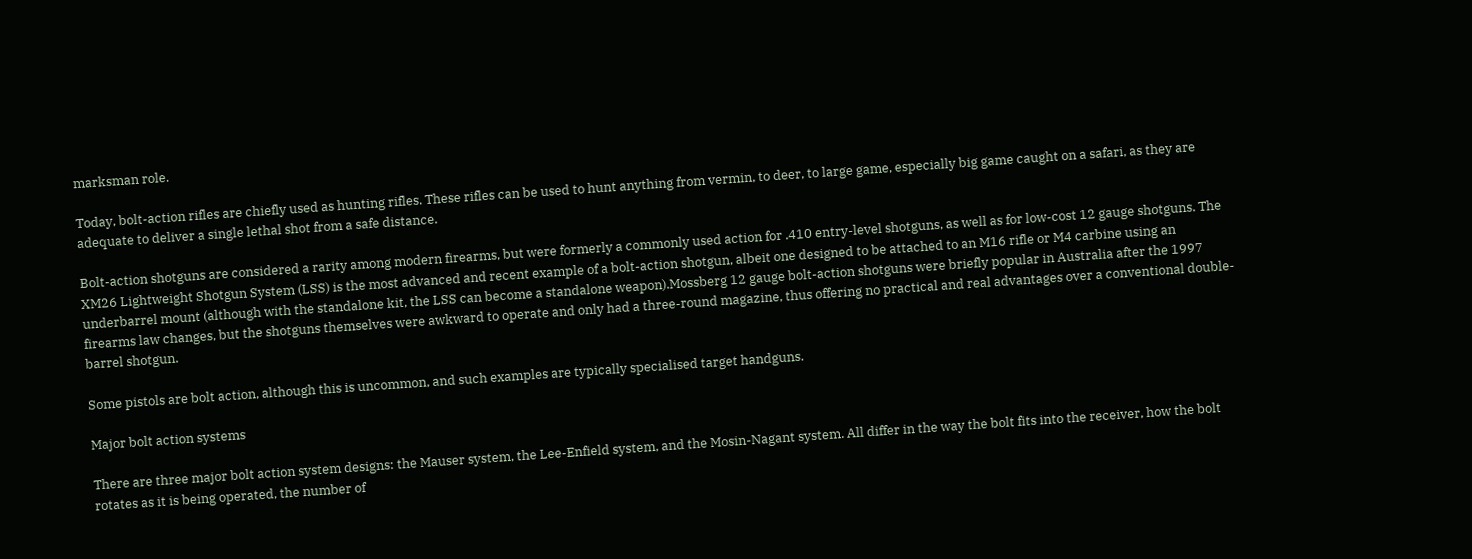marksman role.

Today, bolt-action rifles are chiefly used as hunting rifles. These rifles can be used to hunt anything from vermin, to deer, to large game, especially big game caught on a safari, as they are adequate to deliver a single lethal shot from a safe distance.

Bolt-action shotguns are considered a rarity among modern firearms, but were formerly a commonly used action for .410 entry-level shotguns, as well as for low-cost 12 gauge shotguns. The XM26 Lightweight Shotgun System (LSS) is the most advanced and recent example of a bolt-action shotgun, albeit one designed to be attached to an M16 rifle or M4 carbine using an underbarrel mount (although with the standalone kit, the LSS can become a standalone weapon).Mossberg 12 gauge bolt-action shotguns were briefly popular in Australia after the 1997 firearms law changes, but the shotguns themselves were awkward to operate and only had a three-round magazine, thus offering no practical and real advantages over a conventional double-barrel shotgun.

Some pistols are bolt action, although this is uncommon, and such examples are typically specialised target handguns.

Major bolt action systems

There are three major bolt action system designs: the Mauser system, the Lee-Enfield system, and the Mosin-Nagant system. All differ in the way the bolt fits into the receiver, how the bolt rotates as it is being operated, the number of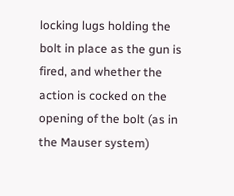locking lugs holding the bolt in place as the gun is fired, and whether the action is cocked on the opening of the bolt (as in the Mauser system)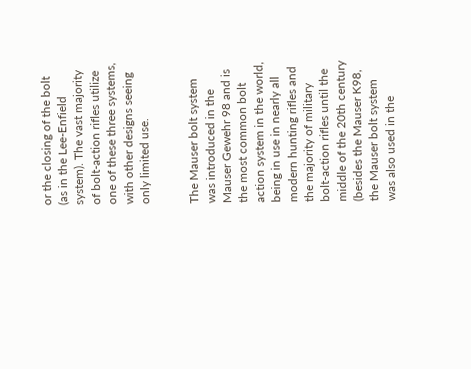or the closing of the bolt (as in the Lee-Enfield system). The vast majority of bolt-action rifles utilize one of these three systems, with other designs seeing only limited use.


The Mauser bolt system was introduced in the Mauser Gewehr 98 and is the most common bolt action system in the world, being in use in nearly all modern hunting rifles and the majority of military bolt-action rifles until the middle of the 20th century (besides the Mauser K98, the Mauser bolt system was also used in the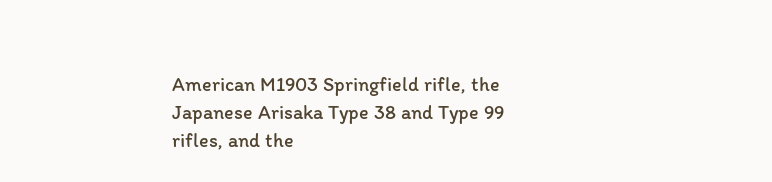American M1903 Springfield rifle, the Japanese Arisaka Type 38 and Type 99 rifles, and the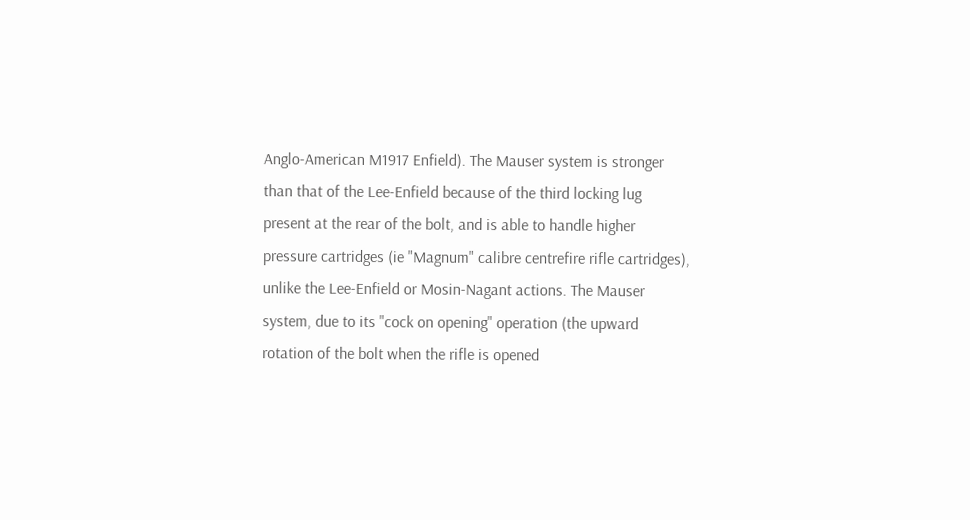Anglo-American M1917 Enfield). The Mauser system is stronger than that of the Lee-Enfield because of the third locking lug present at the rear of the bolt, and is able to handle higher pressure cartridges (ie "Magnum" calibre centrefire rifle cartridges), unlike the Lee-Enfield or Mosin-Nagant actions. The Mauser system, due to its "cock on opening" operation (the upward rotation of the bolt when the rifle is opened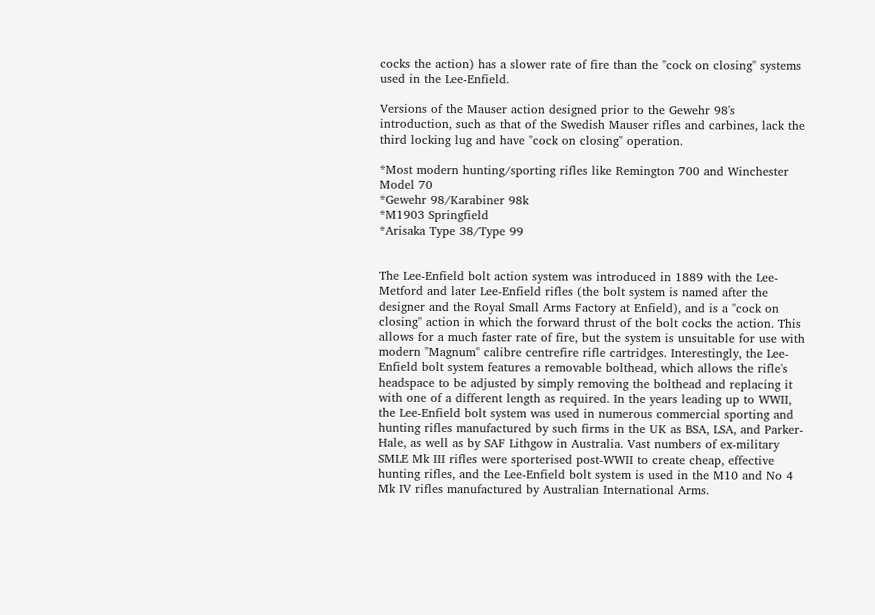cocks the action) has a slower rate of fire than the "cock on closing" systems used in the Lee-Enfield.

Versions of the Mauser action designed prior to the Gewehr 98's introduction, such as that of the Swedish Mauser rifles and carbines, lack the third locking lug and have "cock on closing" operation.

*Most modern hunting/sporting rifles like Remington 700 and Winchester Model 70
*Gewehr 98/Karabiner 98k
*M1903 Springfield
*Arisaka Type 38/Type 99


The Lee-Enfield bolt action system was introduced in 1889 with the Lee-Metford and later Lee-Enfield rifles (the bolt system is named after the designer and the Royal Small Arms Factory at Enfield), and is a "cock on closing" action in which the forward thrust of the bolt cocks the action. This allows for a much faster rate of fire, but the system is unsuitable for use with modern "Magnum" calibre centrefire rifle cartridges. Interestingly, the Lee-Enfield bolt system features a removable bolthead, which allows the rifle's headspace to be adjusted by simply removing the bolthead and replacing it with one of a different length as required. In the years leading up to WWII, the Lee-Enfield bolt system was used in numerous commercial sporting and hunting rifles manufactured by such firms in the UK as BSA, LSA, and Parker-Hale, as well as by SAF Lithgow in Australia. Vast numbers of ex-military SMLE Mk III rifles were sporterised post-WWII to create cheap, effective hunting rifles, and the Lee-Enfield bolt system is used in the M10 and No 4 Mk IV rifles manufactured by Australian International Arms.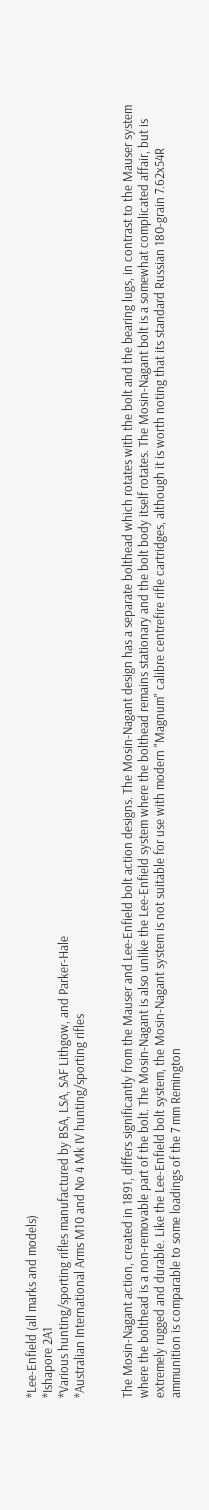*Lee-Enfield (all marks and models)
*Ishapore 2A1
*Various hunting/sporting rifles manufactured by BSA, LSA, SAF Lithgow, and Parker-Hale
*Australian International Arms M10 and No 4 Mk IV hunting/sporting rifles


The Mosin-Nagant action, created in 1891, differs significantly from the Mauser and Lee-Enfield bolt action designs. The Mosin-Nagant design has a separate bolthead which rotates with the bolt and the bearing lugs, in contrast to the Mauser system where the bolthead is a non-removable part of the bolt. The Mosin-Nagant is also unlike the Lee-Enfield system where the bolthead remains stationary and the bolt body itself rotates. The Mosin-Nagant bolt is a somewhat complicated affair, but is extremely rugged and durable. Like the Lee-Enfield bolt system, the Mosin-Nagant system is not suitable for use with modern "Magnum" calibre centrefire rifle cartridges, although it is worth noting that its standard Russian 180-grain 7.62x54R ammunition is comparable to some loadings of the 7 mm Remington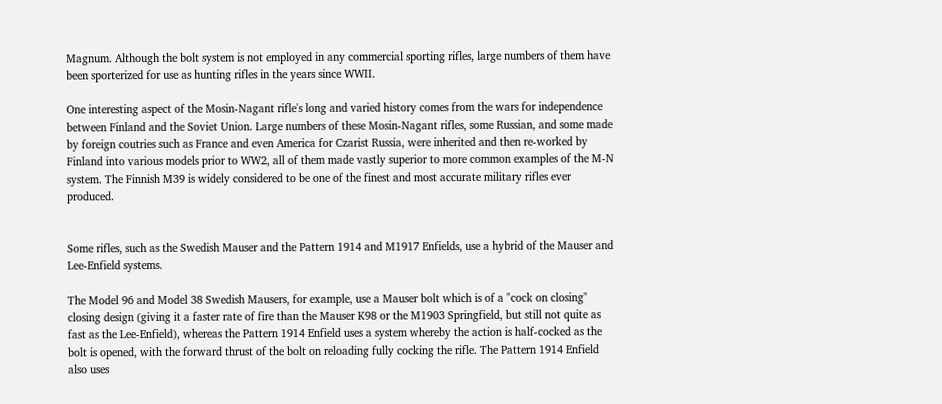Magnum. Although the bolt system is not employed in any commercial sporting rifles, large numbers of them have been sporterized for use as hunting rifles in the years since WWII.

One interesting aspect of the Mosin-Nagant rifle's long and varied history comes from the wars for independence between Finland and the Soviet Union. Large numbers of these Mosin-Nagant rifles, some Russian, and some made by foreign coutries such as France and even America for Czarist Russia, were inherited and then re-worked by Finland into various models prior to WW2, all of them made vastly superior to more common examples of the M-N system. The Finnish M39 is widely considered to be one of the finest and most accurate military rifles ever produced.


Some rifles, such as the Swedish Mauser and the Pattern 1914 and M1917 Enfields, use a hybrid of the Mauser and Lee-Enfield systems.

The Model 96 and Model 38 Swedish Mausers, for example, use a Mauser bolt which is of a "cock on closing" closing design (giving it a faster rate of fire than the Mauser K98 or the M1903 Springfield, but still not quite as fast as the Lee-Enfield), whereas the Pattern 1914 Enfield uses a system whereby the action is half-cocked as the bolt is opened, with the forward thrust of the bolt on reloading fully cocking the rifle. The Pattern 1914 Enfield also uses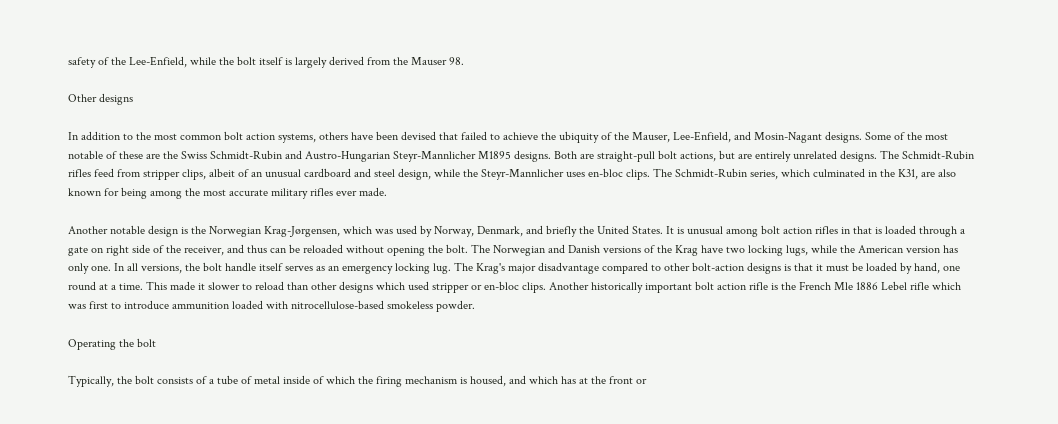safety of the Lee-Enfield, while the bolt itself is largely derived from the Mauser 98.

Other designs

In addition to the most common bolt action systems, others have been devised that failed to achieve the ubiquity of the Mauser, Lee-Enfield, and Mosin-Nagant designs. Some of the most notable of these are the Swiss Schmidt-Rubin and Austro-Hungarian Steyr-Mannlicher M1895 designs. Both are straight-pull bolt actions, but are entirely unrelated designs. The Schmidt-Rubin rifles feed from stripper clips, albeit of an unusual cardboard and steel design, while the Steyr-Mannlicher uses en-bloc clips. The Schmidt-Rubin series, which culminated in the K31, are also known for being among the most accurate military rifles ever made.

Another notable design is the Norwegian Krag-Jørgensen, which was used by Norway, Denmark, and briefly the United States. It is unusual among bolt action rifles in that is loaded through a gate on right side of the receiver, and thus can be reloaded without opening the bolt. The Norwegian and Danish versions of the Krag have two locking lugs, while the American version has only one. In all versions, the bolt handle itself serves as an emergency locking lug. The Krag's major disadvantage compared to other bolt-action designs is that it must be loaded by hand, one round at a time. This made it slower to reload than other designs which used stripper or en-bloc clips. Another historically important bolt action rifle is the French Mle 1886 Lebel rifle which was first to introduce ammunition loaded with nitrocellulose-based smokeless powder.

Operating the bolt

Typically, the bolt consists of a tube of metal inside of which the firing mechanism is housed, and which has at the front or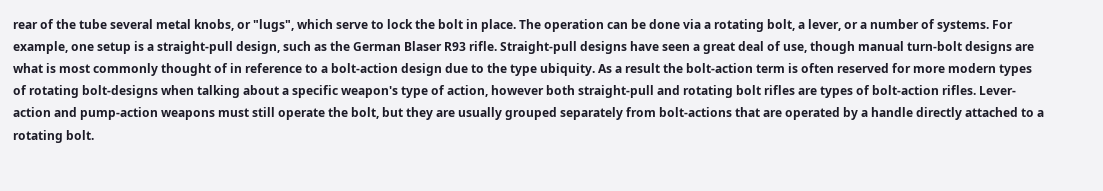rear of the tube several metal knobs, or "lugs", which serve to lock the bolt in place. The operation can be done via a rotating bolt, a lever, or a number of systems. For example, one setup is a straight-pull design, such as the German Blaser R93 rifle. Straight-pull designs have seen a great deal of use, though manual turn-bolt designs are what is most commonly thought of in reference to a bolt-action design due to the type ubiquity. As a result the bolt-action term is often reserved for more modern types of rotating bolt-designs when talking about a specific weapon's type of action, however both straight-pull and rotating bolt rifles are types of bolt-action rifles. Lever-action and pump-action weapons must still operate the bolt, but they are usually grouped separately from bolt-actions that are operated by a handle directly attached to a rotating bolt.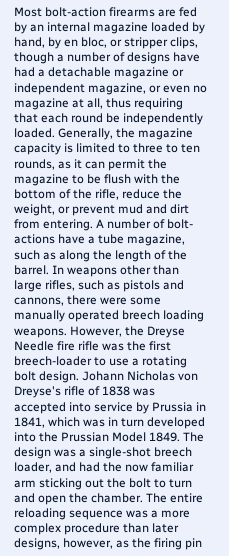Most bolt-action firearms are fed by an internal magazine loaded by hand, by en bloc, or stripper clips, though a number of designs have had a detachable magazine or independent magazine, or even no magazine at all, thus requiring that each round be independently loaded. Generally, the magazine capacity is limited to three to ten rounds, as it can permit the magazine to be flush with the bottom of the rifle, reduce the weight, or prevent mud and dirt from entering. A number of bolt-actions have a tube magazine, such as along the length of the barrel. In weapons other than large rifles, such as pistols and cannons, there were some manually operated breech loading weapons. However, the Dreyse Needle fire rifle was the first breech-loader to use a rotating bolt design. Johann Nicholas von Dreyse's rifle of 1838 was accepted into service by Prussia in 1841, which was in turn developed into the Prussian Model 1849. The design was a single-shot breech loader, and had the now familiar arm sticking out the bolt to turn and open the chamber. The entire reloading sequence was a more complex procedure than later designs, however, as the firing pin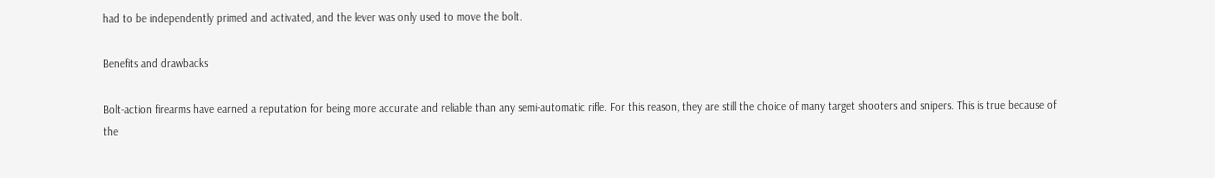had to be independently primed and activated, and the lever was only used to move the bolt.

Benefits and drawbacks

Bolt-action firearms have earned a reputation for being more accurate and reliable than any semi-automatic rifle. For this reason, they are still the choice of many target shooters and snipers. This is true because of the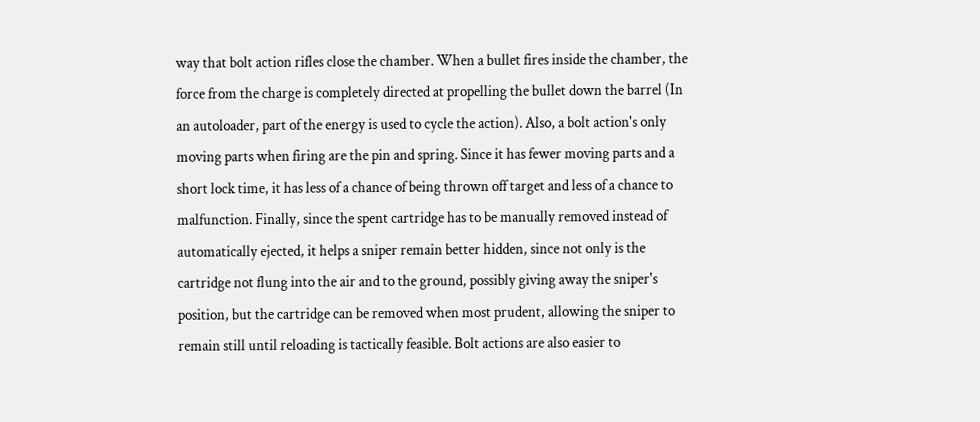way that bolt action rifles close the chamber. When a bullet fires inside the chamber, the force from the charge is completely directed at propelling the bullet down the barrel (In an autoloader, part of the energy is used to cycle the action). Also, a bolt action's only moving parts when firing are the pin and spring. Since it has fewer moving parts and a short lock time, it has less of a chance of being thrown off target and less of a chance to malfunction. Finally, since the spent cartridge has to be manually removed instead of automatically ejected, it helps a sniper remain better hidden, since not only is the cartridge not flung into the air and to the ground, possibly giving away the sniper's position, but the cartridge can be removed when most prudent, allowing the sniper to remain still until reloading is tactically feasible. Bolt actions are also easier to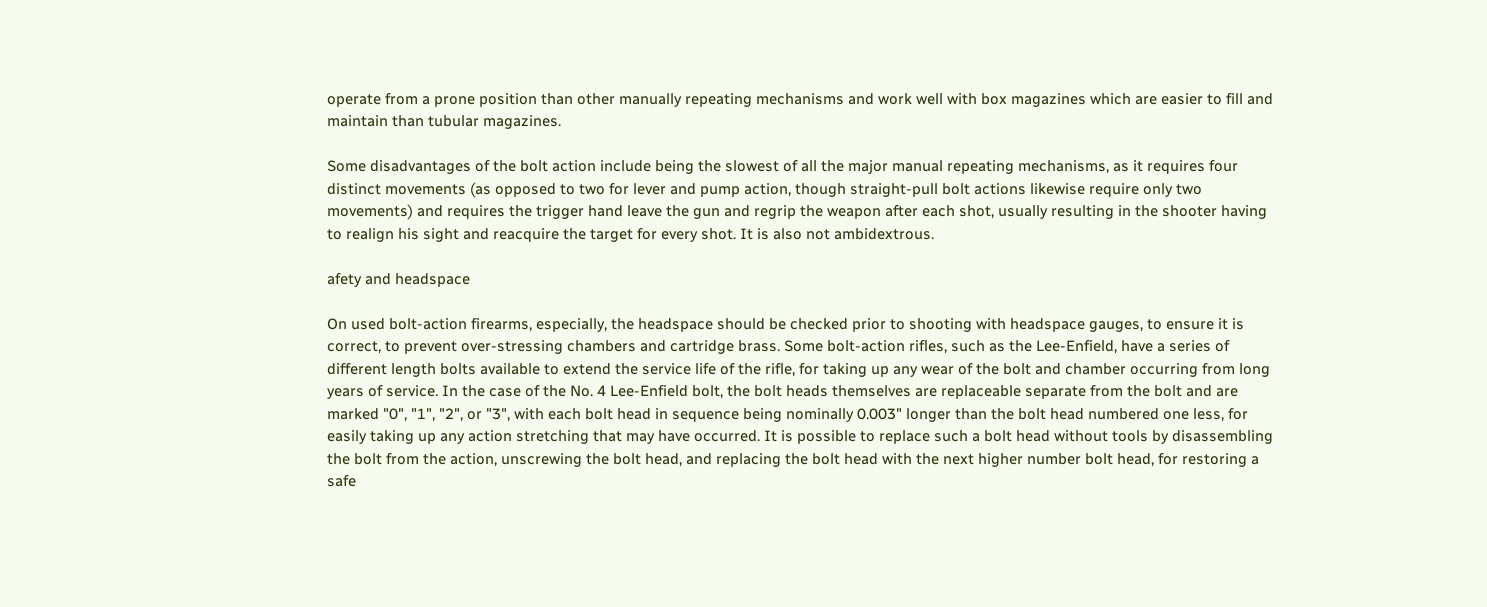operate from a prone position than other manually repeating mechanisms and work well with box magazines which are easier to fill and maintain than tubular magazines.

Some disadvantages of the bolt action include being the slowest of all the major manual repeating mechanisms, as it requires four distinct movements (as opposed to two for lever and pump action, though straight-pull bolt actions likewise require only two movements) and requires the trigger hand leave the gun and regrip the weapon after each shot, usually resulting in the shooter having to realign his sight and reacquire the target for every shot. It is also not ambidextrous.

afety and headspace

On used bolt-action firearms, especially, the headspace should be checked prior to shooting with headspace gauges, to ensure it is correct, to prevent over-stressing chambers and cartridge brass. Some bolt-action rifles, such as the Lee-Enfield, have a series of different length bolts available to extend the service life of the rifle, for taking up any wear of the bolt and chamber occurring from long years of service. In the case of the No. 4 Lee-Enfield bolt, the bolt heads themselves are replaceable separate from the bolt and are marked "0", "1", "2", or "3", with each bolt head in sequence being nominally 0.003" longer than the bolt head numbered one less, for easily taking up any action stretching that may have occurred. It is possible to replace such a bolt head without tools by disassembling the bolt from the action, unscrewing the bolt head, and replacing the bolt head with the next higher number bolt head, for restoring a safe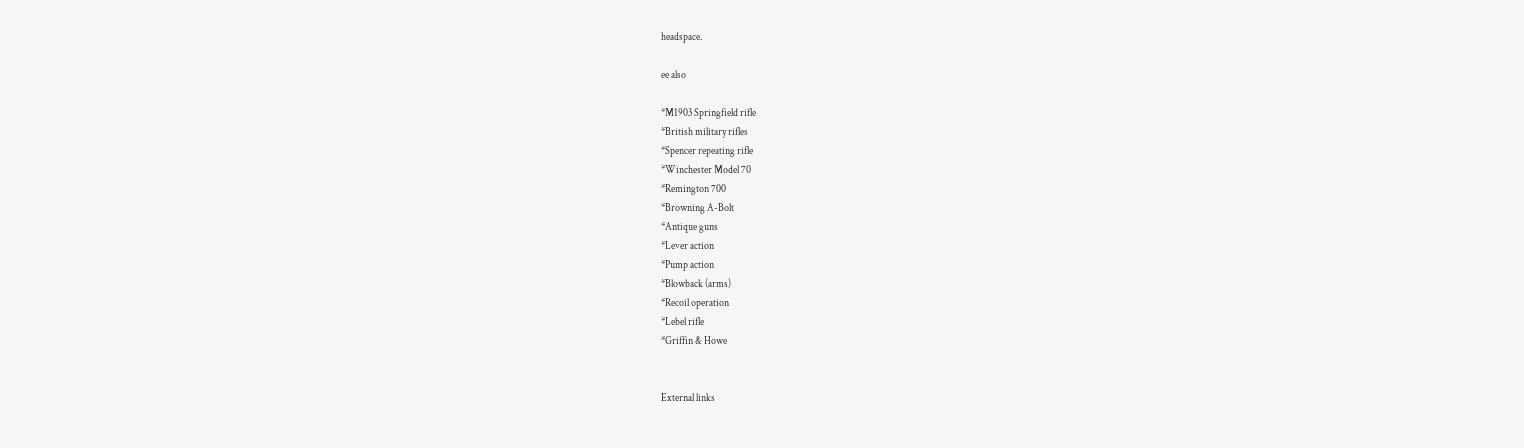headspace.

ee also

*M1903 Springfield rifle
*British military rifles
*Spencer repeating rifle
*Winchester Model 70
*Remington 700
*Browning A-Bolt
*Antique guns
*Lever action
*Pump action
*Blowback (arms)
*Recoil operation
*Lebel rifle
*Griffin & Howe


External links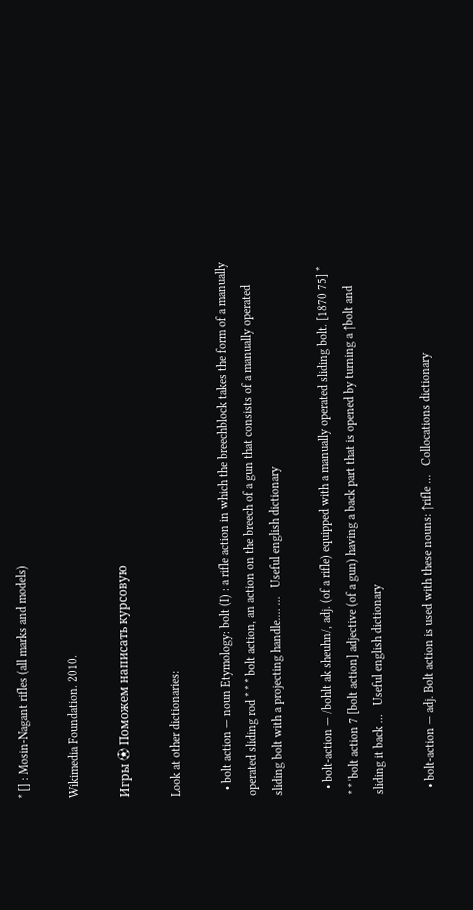* [] : Mosin-Nagant rifles (all marks and models)

Wikimedia Foundation. 2010.

Игры ⚽ Поможем написать курсовую

Look at other dictionaries:

  • bolt action — noun Etymology: bolt (I) : a rifle action in which the breechblock takes the form of a manually operated sliding rod * * * bolt action, an action on the breech of a gun that consists of a manually operated sliding bolt with a projecting handle.… …   Useful english dictionary

  • bolt-action — /bohlt ak sheuhn/, adj. (of a rifle) equipped with a manually operated sliding bolt. [1870 75] * * * ˈbolt action 7 [bolt action] adjective (of a gun) having a back part that is opened by turning a ↑bolt and sliding it back …   Useful english dictionary

  • bolt-action — adj. Bolt action is used with these nouns: ↑rifle …   Collocations dictionary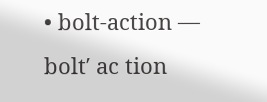• bolt-action — bolt′ ac tion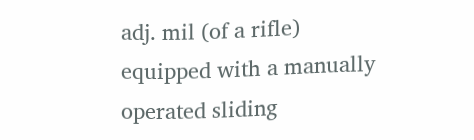adj. mil (of a rifle) equipped with a manually operated sliding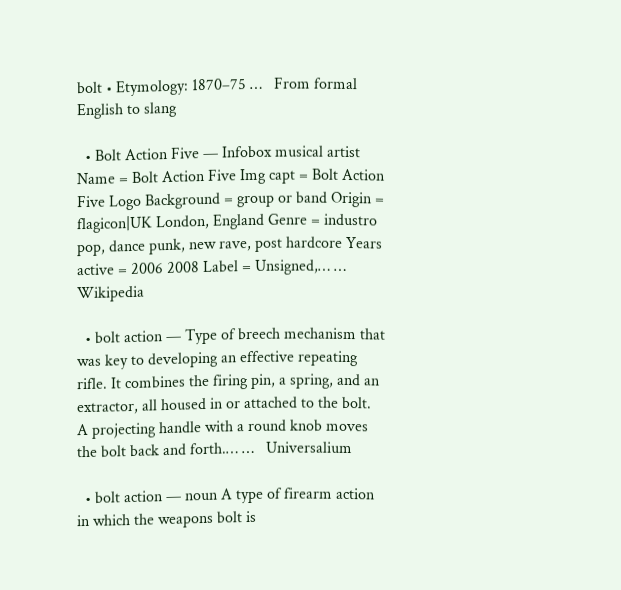bolt • Etymology: 1870–75 …   From formal English to slang

  • Bolt Action Five — Infobox musical artist Name = Bolt Action Five Img capt = Bolt Action Five Logo Background = group or band Origin = flagicon|UK London, England Genre = industro pop, dance punk, new rave, post hardcore Years active = 2006 2008 Label = Unsigned,… …   Wikipedia

  • bolt action — Type of breech mechanism that was key to developing an effective repeating rifle. It combines the firing pin, a spring, and an extractor, all housed in or attached to the bolt. A projecting handle with a round knob moves the bolt back and forth.… …   Universalium

  • bolt action — noun A type of firearm action in which the weapons bolt is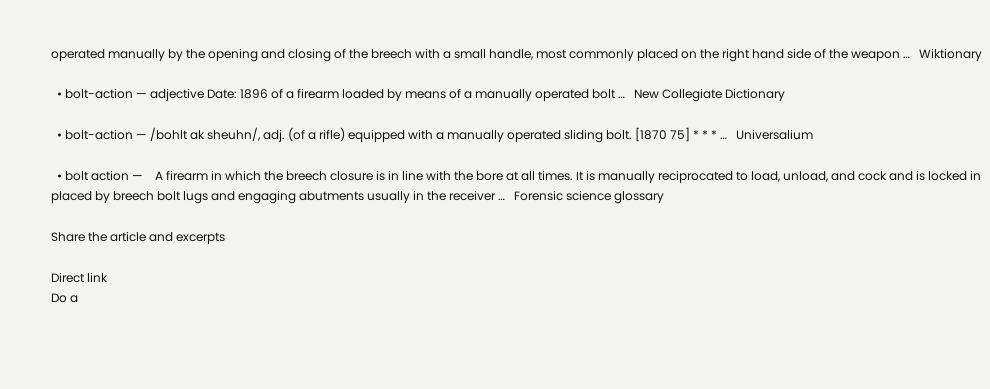operated manually by the opening and closing of the breech with a small handle, most commonly placed on the right hand side of the weapon …   Wiktionary

  • bolt-action — adjective Date: 1896 of a firearm loaded by means of a manually operated bolt …   New Collegiate Dictionary

  • bolt-action — /bohlt ak sheuhn/, adj. (of a rifle) equipped with a manually operated sliding bolt. [1870 75] * * * …   Universalium

  • bolt action —    A firearm in which the breech closure is in line with the bore at all times. It is manually reciprocated to load, unload, and cock and is locked in placed by breech bolt lugs and engaging abutments usually in the receiver …   Forensic science glossary

Share the article and excerpts

Direct link
Do a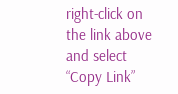right-click on the link above
and select “Copy Link”